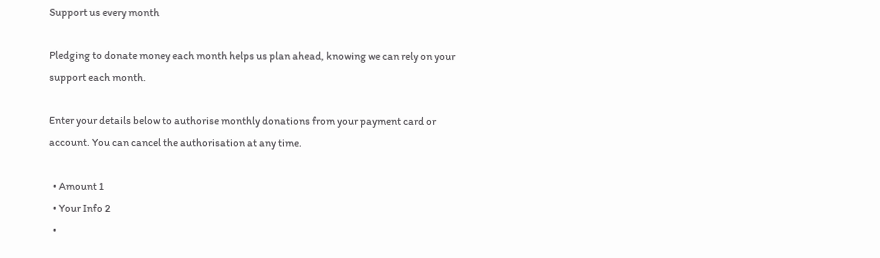Support us every month

Pledging to donate money each month helps us plan ahead, knowing we can rely on your support each month.

Enter your details below to authorise monthly donations from your payment card or account. You can cancel the authorisation at any time.

  • Amount 1
  • Your Info 2
  •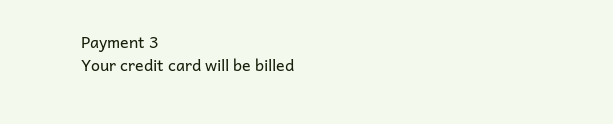Payment 3
Your credit card will be billed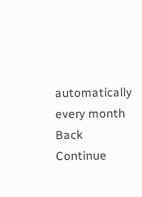automatically every month
Back Continue